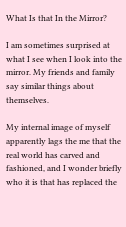What Is that In the Mirror?

I am sometimes surprised at what I see when I look into the mirror. My friends and family say similar things about themselves.

My internal image of myself apparently lags the me that the real world has carved and fashioned, and I wonder briefly who it is that has replaced the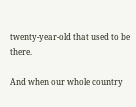twenty-year-old that used to be there.

And when our whole country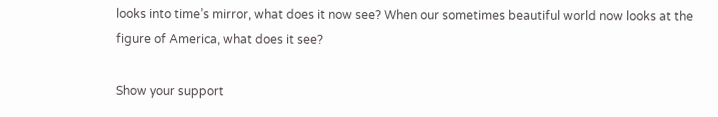looks into time’s mirror, what does it now see? When our sometimes beautiful world now looks at the figure of America, what does it see?

Show your support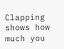Clapping shows how much you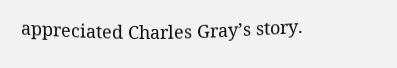appreciated Charles Gray’s story.